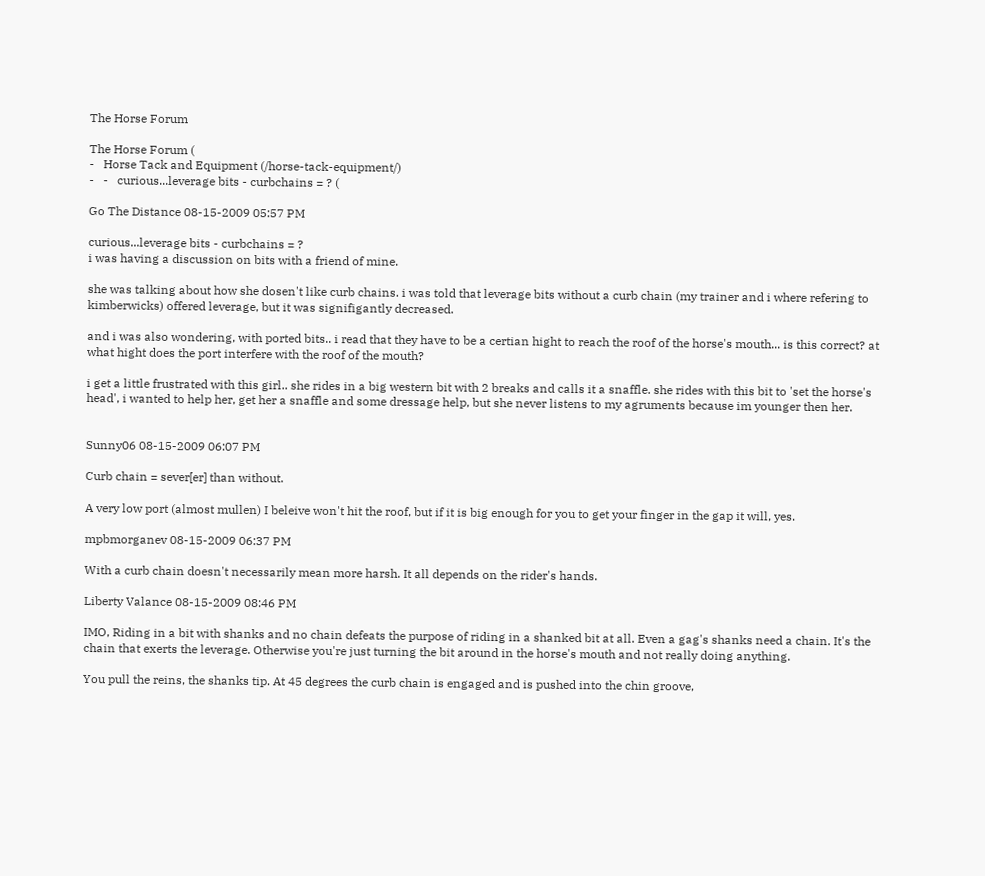The Horse Forum

The Horse Forum (
-   Horse Tack and Equipment (/horse-tack-equipment/)
-   -   curious...leverage bits - curbchains = ? (

Go The Distance 08-15-2009 05:57 PM

curious...leverage bits - curbchains = ?
i was having a discussion on bits with a friend of mine.

she was talking about how she dosen't like curb chains. i was told that leverage bits without a curb chain (my trainer and i where refering to kimberwicks) offered leverage, but it was signifigantly decreased.

and i was also wondering, with ported bits.. i read that they have to be a certian hight to reach the roof of the horse's mouth... is this correct? at what hight does the port interfere with the roof of the mouth?

i get a little frustrated with this girl.. she rides in a big western bit with 2 breaks and calls it a snaffle. she rides with this bit to 'set the horse's head', i wanted to help her, get her a snaffle and some dressage help, but she never listens to my agruments because im younger then her.


Sunny06 08-15-2009 06:07 PM

Curb chain = sever[er] than without.

A very low port (almost mullen) I beleive won't hit the roof, but if it is big enough for you to get your finger in the gap it will, yes.

mpbmorganev 08-15-2009 06:37 PM

With a curb chain doesn't necessarily mean more harsh. It all depends on the rider's hands.

Liberty Valance 08-15-2009 08:46 PM

IMO, Riding in a bit with shanks and no chain defeats the purpose of riding in a shanked bit at all. Even a gag's shanks need a chain. It's the chain that exerts the leverage. Otherwise you're just turning the bit around in the horse's mouth and not really doing anything.

You pull the reins, the shanks tip. At 45 degrees the curb chain is engaged and is pushed into the chin groove,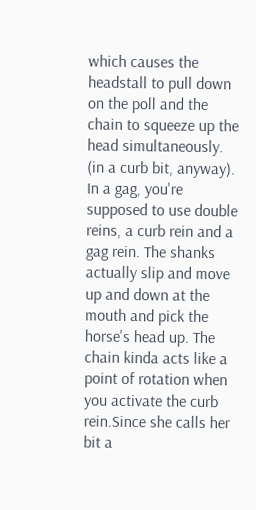which causes the headstall to pull down on the poll and the chain to squeeze up the head simultaneously. (in a curb bit, anyway). In a gag, you're supposed to use double reins, a curb rein and a gag rein. The shanks actually slip and move up and down at the mouth and pick the horse's head up. The chain kinda acts like a point of rotation when you activate the curb rein.Since she calls her bit a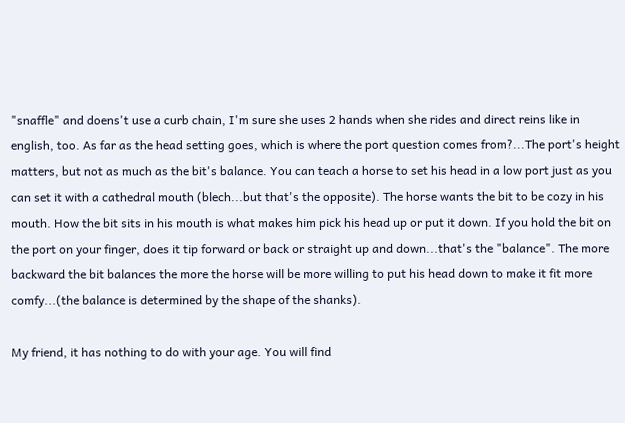"snaffle" and doens't use a curb chain, I'm sure she uses 2 hands when she rides and direct reins like in english, too. As far as the head setting goes, which is where the port question comes from?...The port's height matters, but not as much as the bit's balance. You can teach a horse to set his head in a low port just as you can set it with a cathedral mouth (blech...but that's the opposite). The horse wants the bit to be cozy in his mouth. How the bit sits in his mouth is what makes him pick his head up or put it down. If you hold the bit on the port on your finger, does it tip forward or back or straight up and down...that's the "balance". The more backward the bit balances the more the horse will be more willing to put his head down to make it fit more comfy...(the balance is determined by the shape of the shanks).

My friend, it has nothing to do with your age. You will find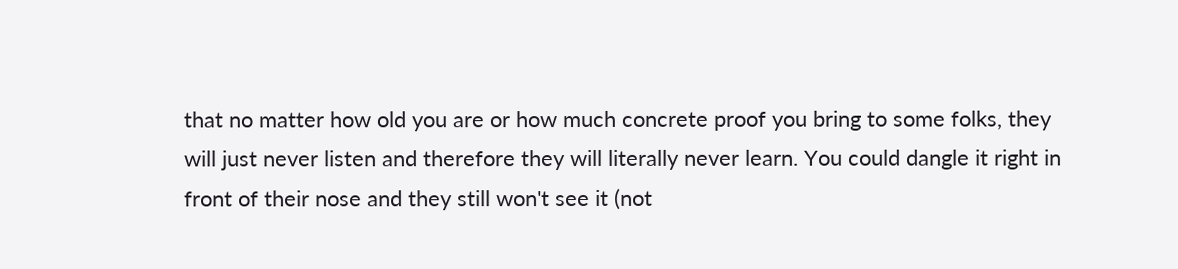that no matter how old you are or how much concrete proof you bring to some folks, they will just never listen and therefore they will literally never learn. You could dangle it right in front of their nose and they still won't see it (not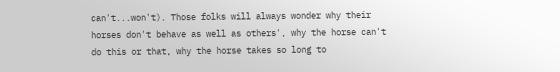can't...won't). Those folks will always wonder why their horses don't behave as well as others', why the horse can't do this or that, why the horse takes so long to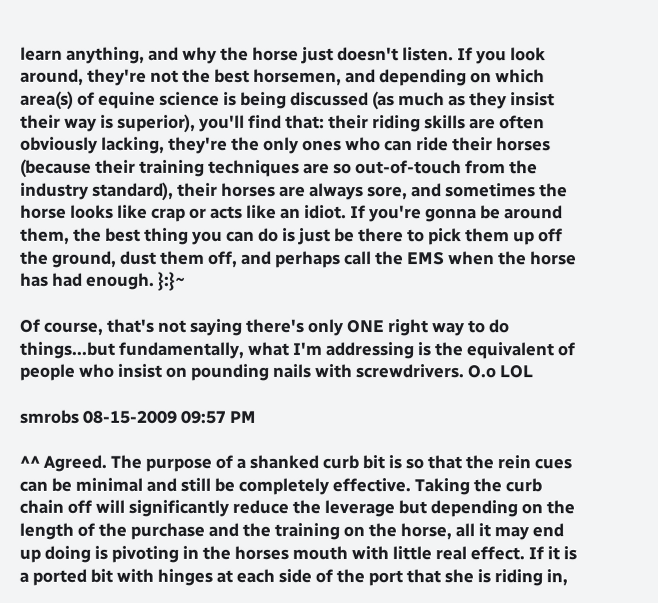learn anything, and why the horse just doesn't listen. If you look around, they're not the best horsemen, and depending on which area(s) of equine science is being discussed (as much as they insist their way is superior), you'll find that: their riding skills are often obviously lacking, they're the only ones who can ride their horses (because their training techniques are so out-of-touch from the industry standard), their horses are always sore, and sometimes the horse looks like crap or acts like an idiot. If you're gonna be around them, the best thing you can do is just be there to pick them up off the ground, dust them off, and perhaps call the EMS when the horse has had enough. }:}~

Of course, that's not saying there's only ONE right way to do things...but fundamentally, what I'm addressing is the equivalent of people who insist on pounding nails with screwdrivers. O.o LOL

smrobs 08-15-2009 09:57 PM

^^ Agreed. The purpose of a shanked curb bit is so that the rein cues can be minimal and still be completely effective. Taking the curb chain off will significantly reduce the leverage but depending on the length of the purchase and the training on the horse, all it may end up doing is pivoting in the horses mouth with little real effect. If it is a ported bit with hinges at each side of the port that she is riding in,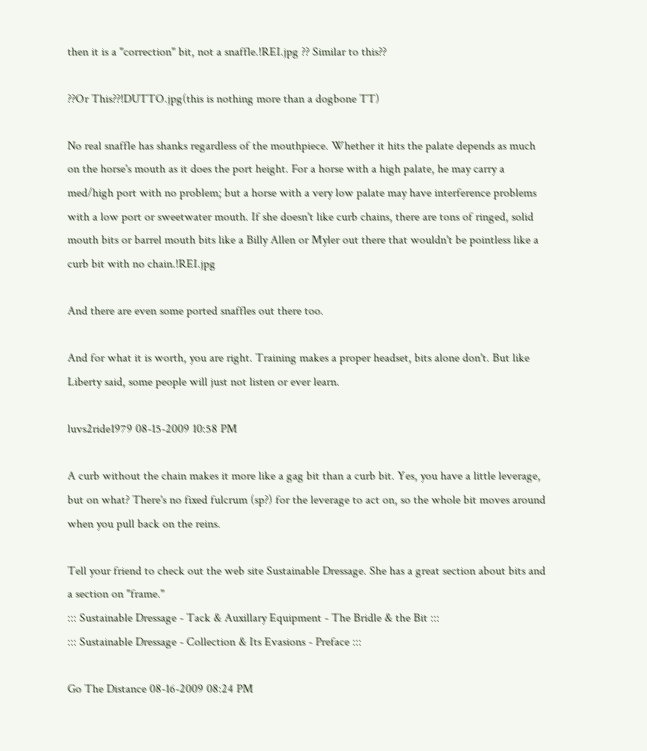then it is a "correction" bit, not a snaffle.!REI.jpg ?? Similar to this??

??Or This??!DUTTO.jpg(this is nothing more than a dogbone TT)

No real snaffle has shanks regardless of the mouthpiece. Whether it hits the palate depends as much on the horse's mouth as it does the port height. For a horse with a high palate, he may carry a med/high port with no problem; but a horse with a very low palate may have interference problems with a low port or sweetwater mouth. If she doesn't like curb chains, there are tons of ringed, solid mouth bits or barrel mouth bits like a Billy Allen or Myler out there that wouldn't be pointless like a curb bit with no chain.!REI.jpg

And there are even some ported snaffles out there too.

And for what it is worth, you are right. Training makes a proper headset, bits alone don't. But like Liberty said, some people will just not listen or ever learn.

luvs2ride1979 08-15-2009 10:58 PM

A curb without the chain makes it more like a gag bit than a curb bit. Yes, you have a little leverage, but on what? There's no fixed fulcrum (sp?) for the leverage to act on, so the whole bit moves around when you pull back on the reins.

Tell your friend to check out the web site Sustainable Dressage. She has a great section about bits and a section on "frame."
::: Sustainable Dressage - Tack & Auxillary Equipment - The Bridle & the Bit :::
::: Sustainable Dressage - Collection & Its Evasions - Preface :::

Go The Distance 08-16-2009 08:24 PM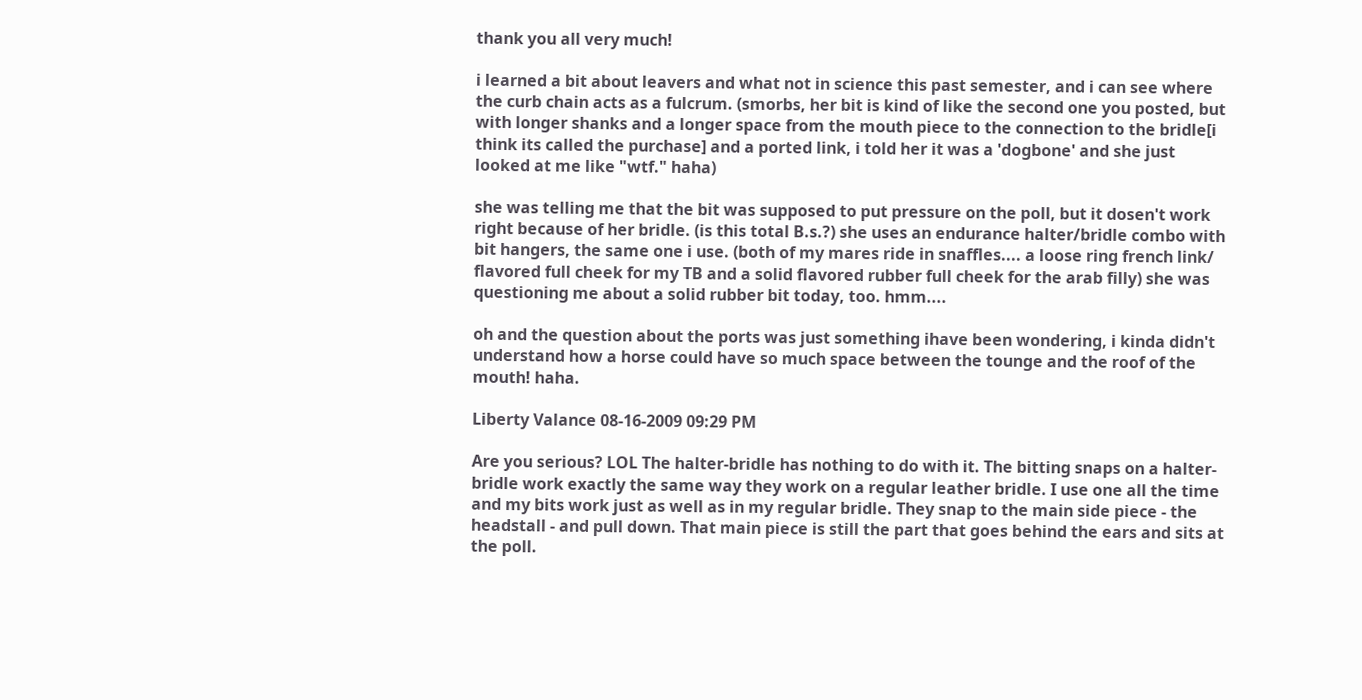thank you all very much!

i learned a bit about leavers and what not in science this past semester, and i can see where the curb chain acts as a fulcrum. (smorbs, her bit is kind of like the second one you posted, but with longer shanks and a longer space from the mouth piece to the connection to the bridle[i think its called the purchase] and a ported link, i told her it was a 'dogbone' and she just looked at me like "wtf." haha)

she was telling me that the bit was supposed to put pressure on the poll, but it dosen't work right because of her bridle. (is this total B.s.?) she uses an endurance halter/bridle combo with bit hangers, the same one i use. (both of my mares ride in snaffles.... a loose ring french link/ flavored full cheek for my TB and a solid flavored rubber full cheek for the arab filly) she was questioning me about a solid rubber bit today, too. hmm....

oh and the question about the ports was just something ihave been wondering, i kinda didn't understand how a horse could have so much space between the tounge and the roof of the mouth! haha.

Liberty Valance 08-16-2009 09:29 PM

Are you serious? LOL The halter-bridle has nothing to do with it. The bitting snaps on a halter-bridle work exactly the same way they work on a regular leather bridle. I use one all the time and my bits work just as well as in my regular bridle. They snap to the main side piece - the headstall - and pull down. That main piece is still the part that goes behind the ears and sits at the poll.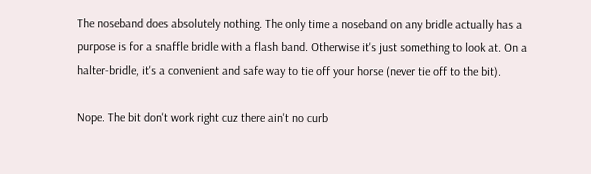The noseband does absolutely nothing. The only time a noseband on any bridle actually has a purpose is for a snaffle bridle with a flash band. Otherwise it's just something to look at. On a halter-bridle, it's a convenient and safe way to tie off your horse (never tie off to the bit).

Nope. The bit don't work right cuz there ain't no curb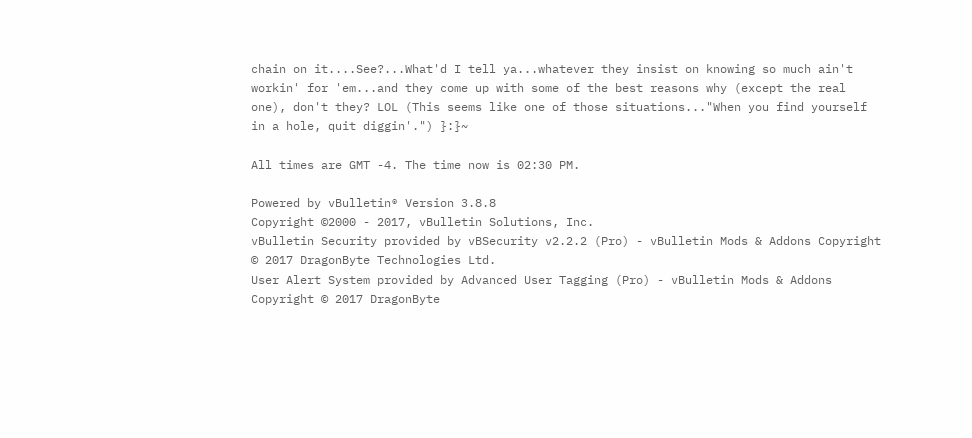chain on it....See?...What'd I tell ya...whatever they insist on knowing so much ain't workin' for 'em...and they come up with some of the best reasons why (except the real one), don't they? LOL (This seems like one of those situations..."When you find yourself in a hole, quit diggin'.") }:}~

All times are GMT -4. The time now is 02:30 PM.

Powered by vBulletin® Version 3.8.8
Copyright ©2000 - 2017, vBulletin Solutions, Inc.
vBulletin Security provided by vBSecurity v2.2.2 (Pro) - vBulletin Mods & Addons Copyright © 2017 DragonByte Technologies Ltd.
User Alert System provided by Advanced User Tagging (Pro) - vBulletin Mods & Addons Copyright © 2017 DragonByte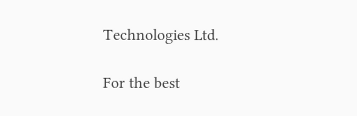Technologies Ltd.

For the best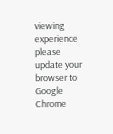viewing experience please update your browser to Google Chrome